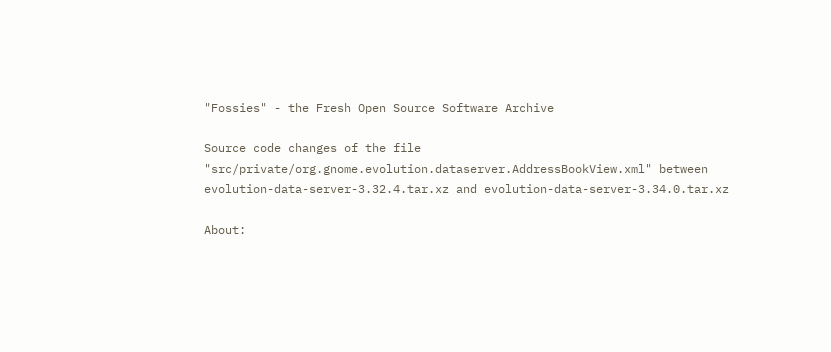"Fossies" - the Fresh Open Source Software Archive

Source code changes of the file "src/private/org.gnome.evolution.dataserver.AddressBookView.xml" between
evolution-data-server-3.32.4.tar.xz and evolution-data-server-3.34.0.tar.xz

About: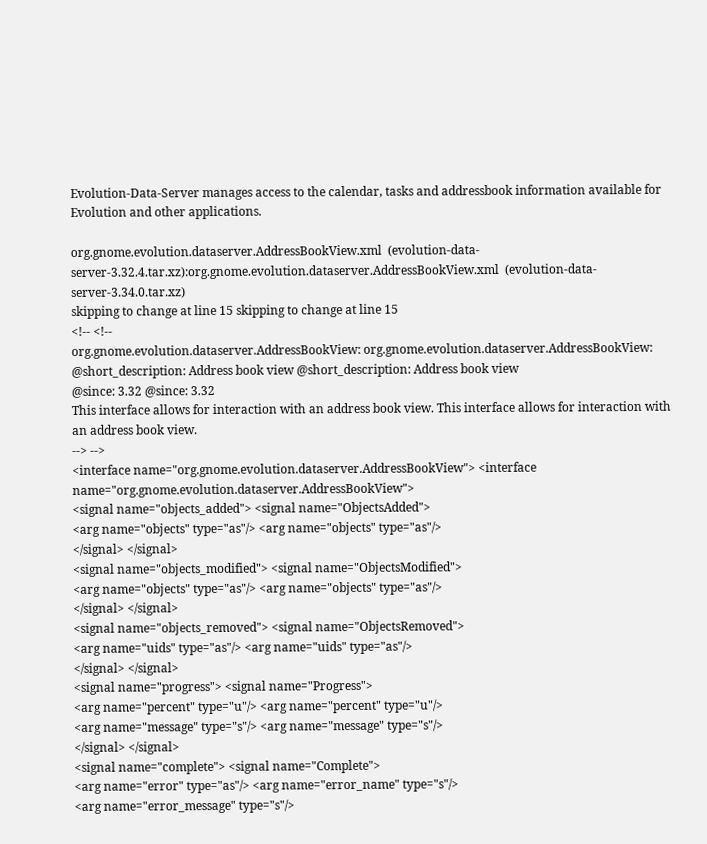Evolution-Data-Server manages access to the calendar, tasks and addressbook information available for Evolution and other applications.

org.gnome.evolution.dataserver.AddressBookView.xml  (evolution-data-server-3.32.4.tar.xz):org.gnome.evolution.dataserver.AddressBookView.xml  (evolution-data-server-3.34.0.tar.xz)
skipping to change at line 15 skipping to change at line 15
<!-- <!--
org.gnome.evolution.dataserver.AddressBookView: org.gnome.evolution.dataserver.AddressBookView:
@short_description: Address book view @short_description: Address book view
@since: 3.32 @since: 3.32
This interface allows for interaction with an address book view. This interface allows for interaction with an address book view.
--> -->
<interface name="org.gnome.evolution.dataserver.AddressBookView"> <interface name="org.gnome.evolution.dataserver.AddressBookView">
<signal name="objects_added"> <signal name="ObjectsAdded">
<arg name="objects" type="as"/> <arg name="objects" type="as"/>
</signal> </signal>
<signal name="objects_modified"> <signal name="ObjectsModified">
<arg name="objects" type="as"/> <arg name="objects" type="as"/>
</signal> </signal>
<signal name="objects_removed"> <signal name="ObjectsRemoved">
<arg name="uids" type="as"/> <arg name="uids" type="as"/>
</signal> </signal>
<signal name="progress"> <signal name="Progress">
<arg name="percent" type="u"/> <arg name="percent" type="u"/>
<arg name="message" type="s"/> <arg name="message" type="s"/>
</signal> </signal>
<signal name="complete"> <signal name="Complete">
<arg name="error" type="as"/> <arg name="error_name" type="s"/>
<arg name="error_message" type="s"/>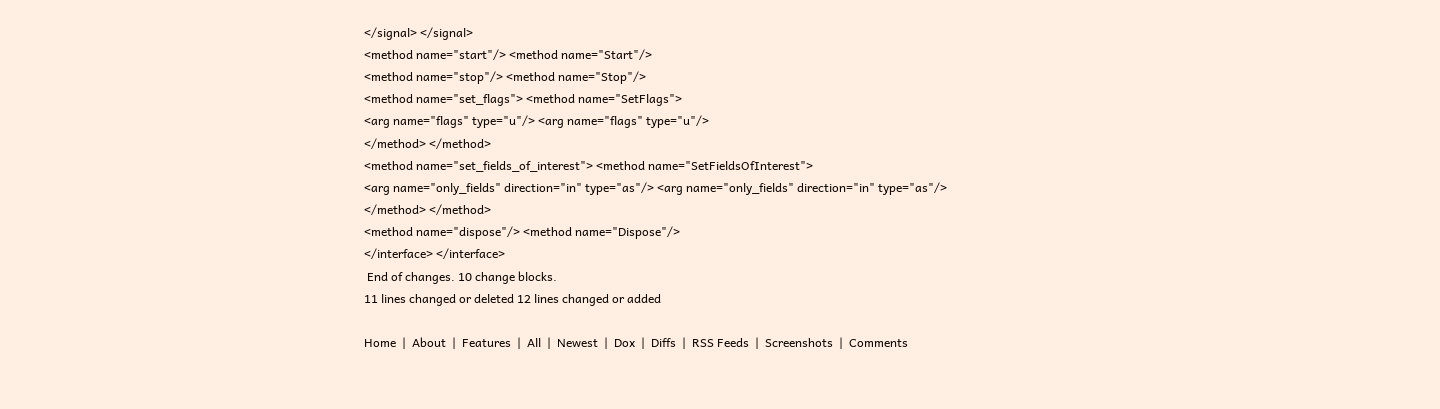</signal> </signal>
<method name="start"/> <method name="Start"/>
<method name="stop"/> <method name="Stop"/>
<method name="set_flags"> <method name="SetFlags">
<arg name="flags" type="u"/> <arg name="flags" type="u"/>
</method> </method>
<method name="set_fields_of_interest"> <method name="SetFieldsOfInterest">
<arg name="only_fields" direction="in" type="as"/> <arg name="only_fields" direction="in" type="as"/>
</method> </method>
<method name="dispose"/> <method name="Dispose"/>
</interface> </interface>
 End of changes. 10 change blocks.
11 lines changed or deleted 12 lines changed or added

Home  |  About  |  Features  |  All  |  Newest  |  Dox  |  Diffs  |  RSS Feeds  |  Screenshots  |  Comments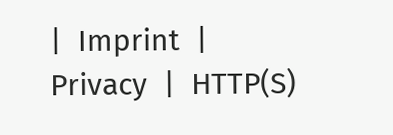|  Imprint  |  Privacy  |  HTTP(S)